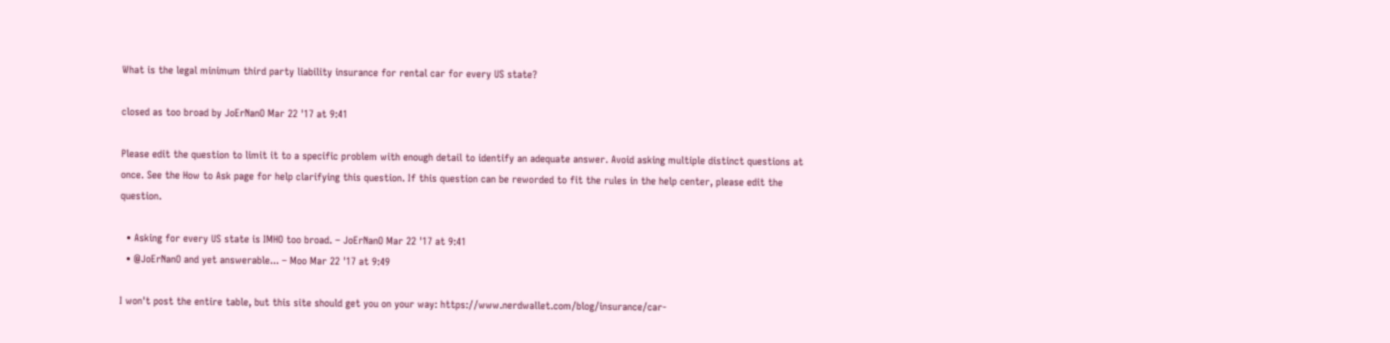What is the legal minimum third party liability insurance for rental car for every US state?

closed as too broad by JoErNanO Mar 22 '17 at 9:41

Please edit the question to limit it to a specific problem with enough detail to identify an adequate answer. Avoid asking multiple distinct questions at once. See the How to Ask page for help clarifying this question. If this question can be reworded to fit the rules in the help center, please edit the question.

  • Asking for every US state is IMHO too broad. – JoErNanO Mar 22 '17 at 9:41
  • @JoErNanO and yet answerable... – Moo Mar 22 '17 at 9:49

I won't post the entire table, but this site should get you on your way: https://www.nerdwallet.com/blog/insurance/car-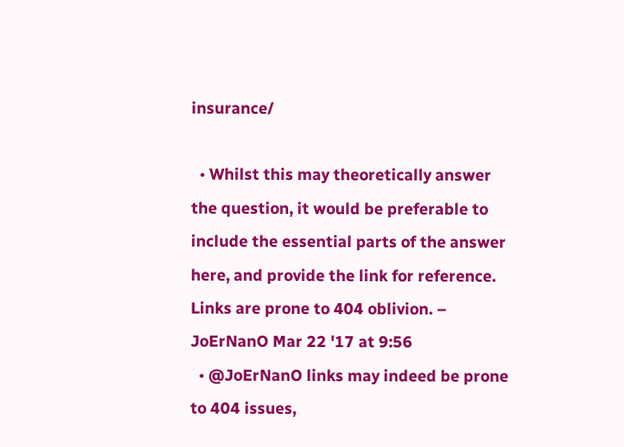insurance/

  • Whilst this may theoretically answer the question, it would be preferable to include the essential parts of the answer here, and provide the link for reference. Links are prone to 404 oblivion. – JoErNanO Mar 22 '17 at 9:56
  • @JoErNanO links may indeed be prone to 404 issues,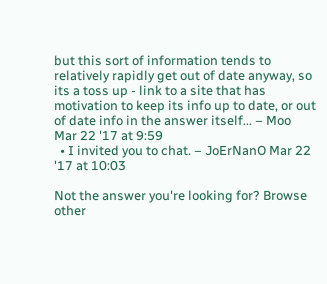but this sort of information tends to relatively rapidly get out of date anyway, so its a toss up - link to a site that has motivation to keep its info up to date, or out of date info in the answer itself... – Moo Mar 22 '17 at 9:59
  • I invited you to chat. – JoErNanO Mar 22 '17 at 10:03

Not the answer you're looking for? Browse other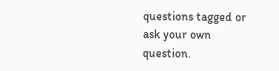questions tagged or ask your own question.